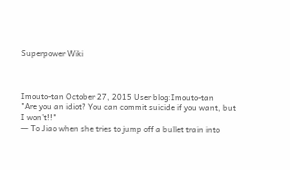Superpower Wiki



Imouto-tan October 27, 2015 User blog:Imouto-tan
"Are you an idiot? You can commit suicide if you want, but I won’t!!"
― To Jiao when she tries to jump off a bullet train into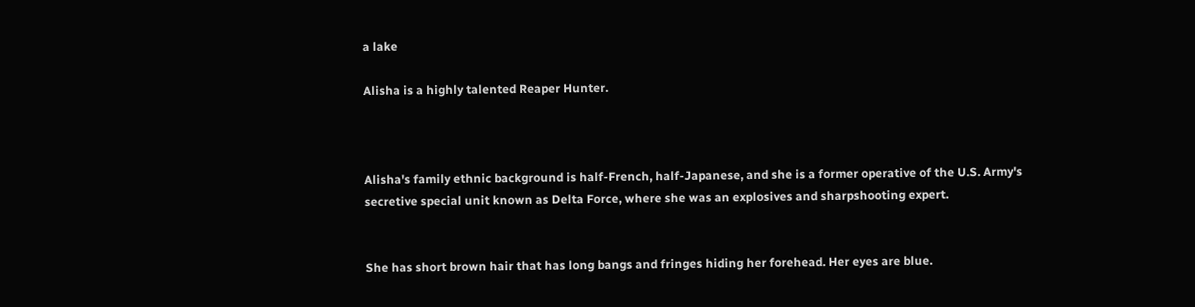a lake

Alisha is a highly talented Reaper Hunter.



Alisha's family ethnic background is half-French, half-Japanese, and she is a former operative of the U.S. Army's secretive special unit known as Delta Force, where she was an explosives and sharpshooting expert.


She has short brown hair that has long bangs and fringes hiding her forehead. Her eyes are blue.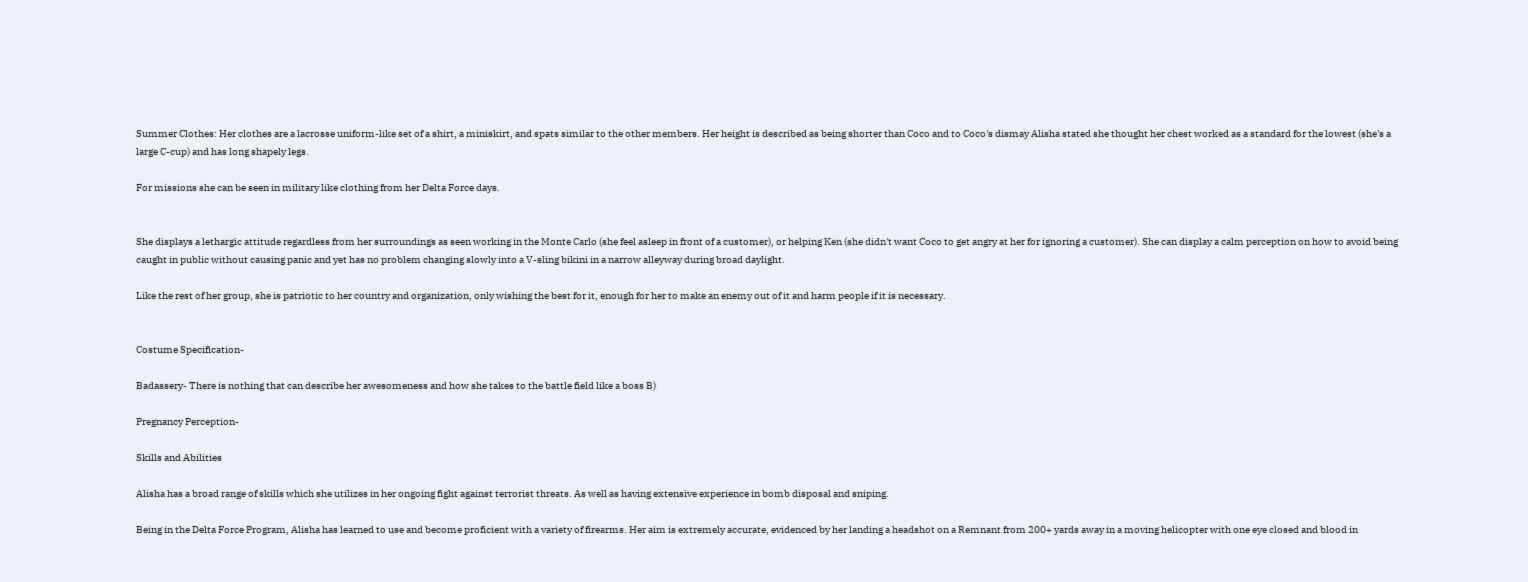Summer Clothes: Her clothes are a lacrosse uniform-like set of a shirt, a miniskirt, and spats similar to the other members. Her height is described as being shorter than Coco and to Coco's dismay Alisha stated she thought her chest worked as a standard for the lowest (she's a large C-cup) and has long shapely legs.

For missions she can be seen in military like clothing from her Delta Force days.


She displays a lethargic attitude regardless from her surroundings as seen working in the Monte Carlo (she feel asleep in front of a customer), or helping Ken (she didn't want Coco to get angry at her for ignoring a customer). She can display a calm perception on how to avoid being caught in public without causing panic and yet has no problem changing slowly into a V-sling bikini in a narrow alleyway during broad daylight.

Like the rest of her group, she is patriotic to her country and organization, only wishing the best for it, enough for her to make an enemy out of it and harm people if it is necessary.


Costume Specification-

Badassery- There is nothing that can describe her awesomeness and how she takes to the battle field like a boss B)

Pregnancy Perception-

Skills and Abilities

Alisha has a broad range of skills which she utilizes in her ongoing fight against terrorist threats. As well as having extensive experience in bomb disposal and sniping.

Being in the Delta Force Program, Alisha has learned to use and become proficient with a variety of firearms. Her aim is extremely accurate, evidenced by her landing a headshot on a Remnant from 200+ yards away in a moving helicopter with one eye closed and blood in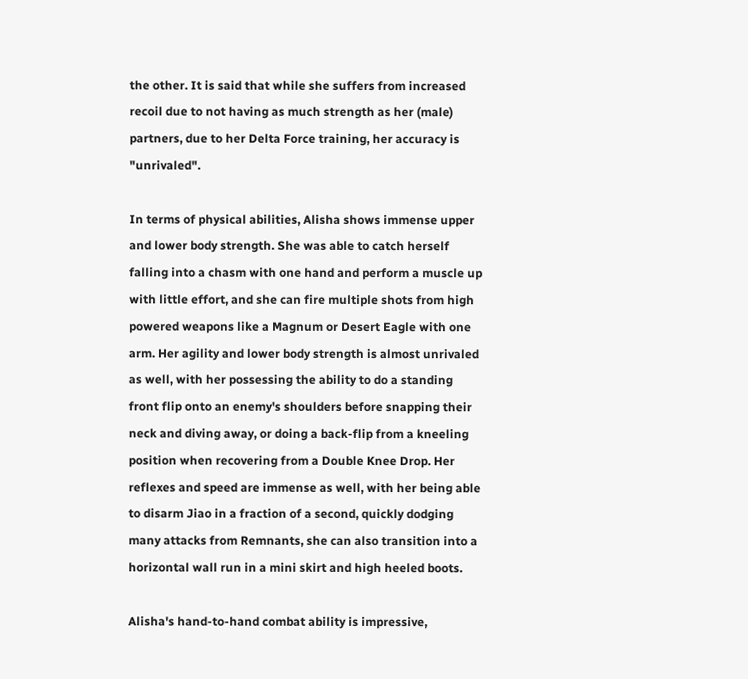the other. It is said that while she suffers from increased recoil due to not having as much strength as her (male) partners, due to her Delta Force training, her accuracy is "unrivaled".

In terms of physical abilities, Alisha shows immense upper and lower body strength. She was able to catch herself falling into a chasm with one hand and perform a muscle up with little effort, and she can fire multiple shots from high powered weapons like a Magnum or Desert Eagle with one arm. Her agility and lower body strength is almost unrivaled as well, with her possessing the ability to do a standing front flip onto an enemy's shoulders before snapping their neck and diving away, or doing a back-flip from a kneeling position when recovering from a Double Knee Drop. Her reflexes and speed are immense as well, with her being able to disarm Jiao in a fraction of a second, quickly dodging many attacks from Remnants, she can also transition into a horizontal wall run in a mini skirt and high heeled boots.

Alisha's hand-to-hand combat ability is impressive,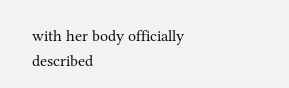with her body officially described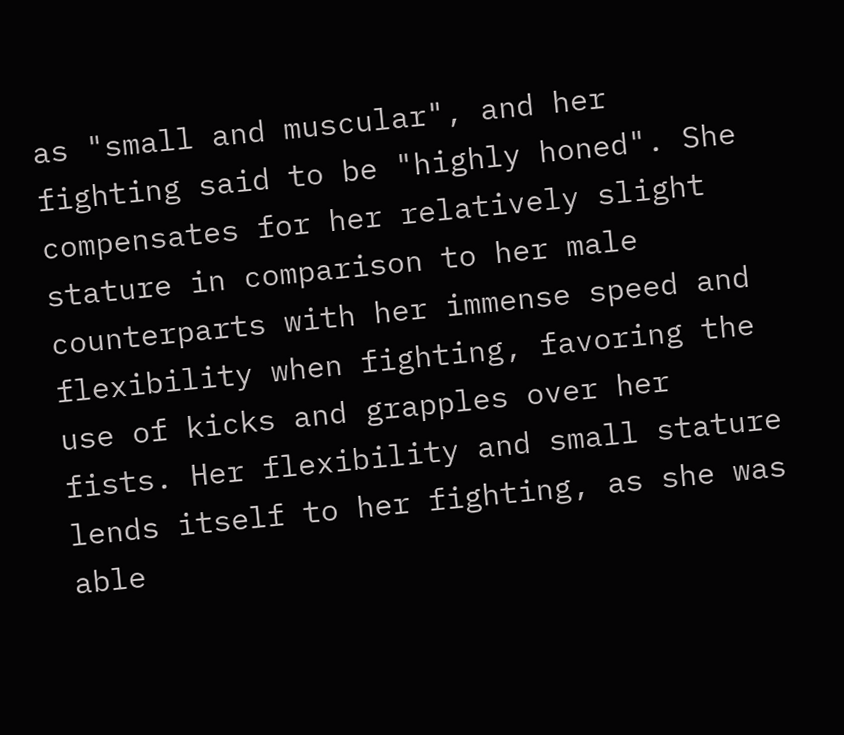as "small and muscular", and her fighting said to be "highly honed". She compensates for her relatively slight stature in comparison to her male counterparts with her immense speed and flexibility when fighting, favoring the use of kicks and grapples over her fists. Her flexibility and small stature lends itself to her fighting, as she was able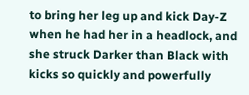to bring her leg up and kick Day-Z when he had her in a headlock, and she struck Darker than Black with kicks so quickly and powerfully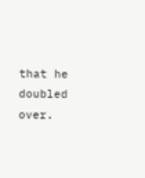that he doubled over.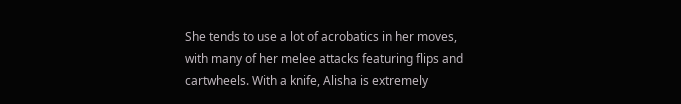She tends to use a lot of acrobatics in her moves, with many of her melee attacks featuring flips and cartwheels. With a knife, Alisha is extremely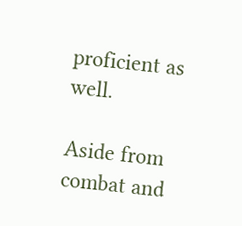proficient as well.

Aside from combat and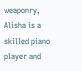weaponry, Alisha is a skilled piano player and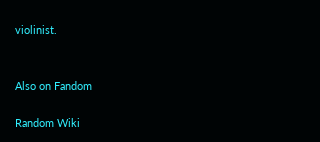violinist.


Also on Fandom

Random Wiki